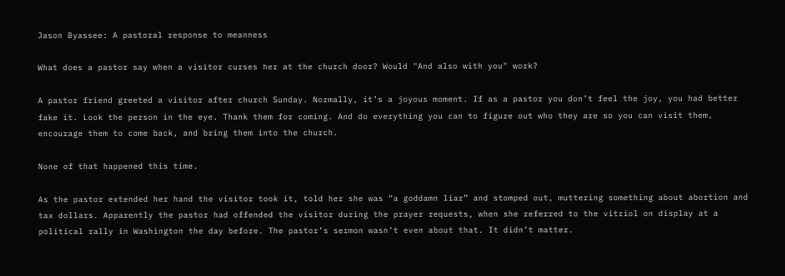Jason Byassee: A pastoral response to meanness

What does a pastor say when a visitor curses her at the church door? Would "And also with you" work?

A pastor friend greeted a visitor after church Sunday. Normally, it’s a joyous moment. If as a pastor you don’t feel the joy, you had better fake it. Look the person in the eye. Thank them for coming. And do everything you can to figure out who they are so you can visit them, encourage them to come back, and bring them into the church.

None of that happened this time.

As the pastor extended her hand the visitor took it, told her she was “a goddamn liar” and stomped out, muttering something about abortion and tax dollars. Apparently the pastor had offended the visitor during the prayer requests, when she referred to the vitriol on display at a political rally in Washington the day before. The pastor’s sermon wasn’t even about that. It didn’t matter.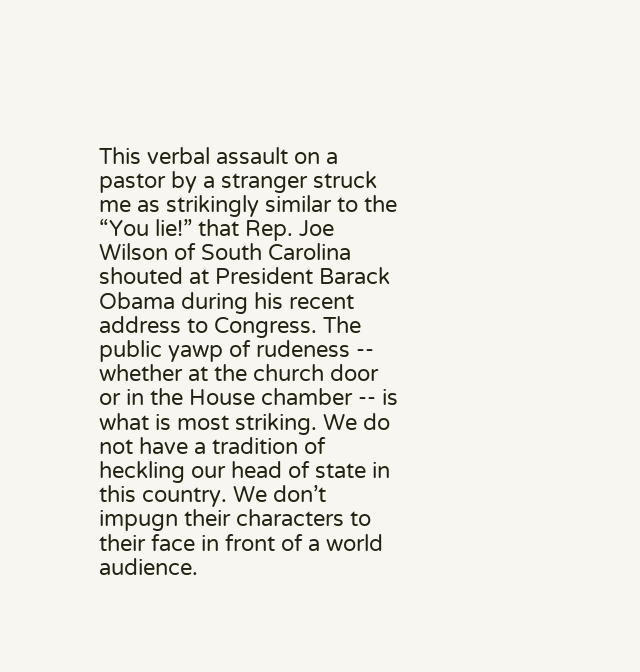This verbal assault on a pastor by a stranger struck me as strikingly similar to the “You lie!” that Rep. Joe Wilson of South Carolina shouted at President Barack Obama during his recent address to Congress. The public yawp of rudeness -- whether at the church door or in the House chamber -- is what is most striking. We do not have a tradition of heckling our head of state in this country. We don’t impugn their characters to their face in front of a world audience.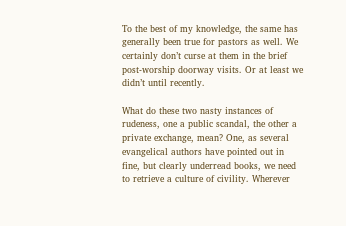To the best of my knowledge, the same has generally been true for pastors as well. We certainly don’t curse at them in the brief post-worship doorway visits. Or at least we didn’t until recently.

What do these two nasty instances of rudeness, one a public scandal, the other a private exchange, mean? One, as several evangelical authors have pointed out in fine, but clearly underread books, we need to retrieve a culture of civility. Wherever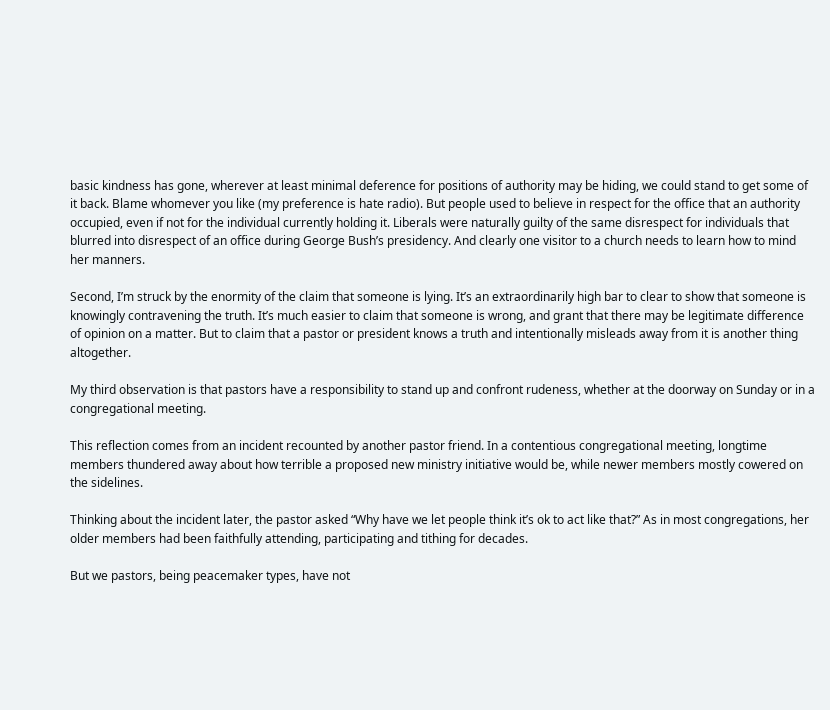basic kindness has gone, wherever at least minimal deference for positions of authority may be hiding, we could stand to get some of it back. Blame whomever you like (my preference is hate radio). But people used to believe in respect for the office that an authority occupied, even if not for the individual currently holding it. Liberals were naturally guilty of the same disrespect for individuals that blurred into disrespect of an office during George Bush’s presidency. And clearly one visitor to a church needs to learn how to mind her manners.

Second, I’m struck by the enormity of the claim that someone is lying. It’s an extraordinarily high bar to clear to show that someone is knowingly contravening the truth. It’s much easier to claim that someone is wrong, and grant that there may be legitimate difference of opinion on a matter. But to claim that a pastor or president knows a truth and intentionally misleads away from it is another thing altogether.

My third observation is that pastors have a responsibility to stand up and confront rudeness, whether at the doorway on Sunday or in a congregational meeting.

This reflection comes from an incident recounted by another pastor friend. In a contentious congregational meeting, longtime members thundered away about how terrible a proposed new ministry initiative would be, while newer members mostly cowered on the sidelines.

Thinking about the incident later, the pastor asked “Why have we let people think it’s ok to act like that?” As in most congregations, her older members had been faithfully attending, participating and tithing for decades.

But we pastors, being peacemaker types, have not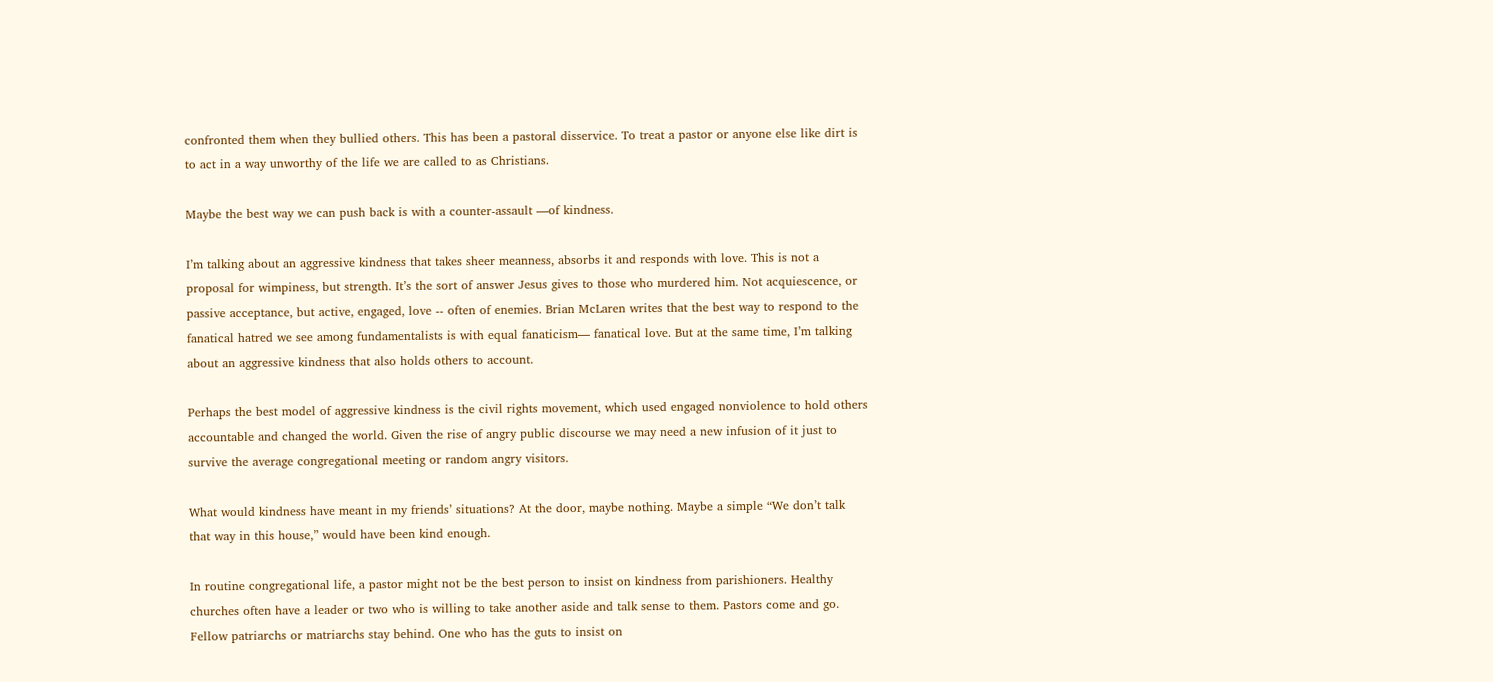confronted them when they bullied others. This has been a pastoral disservice. To treat a pastor or anyone else like dirt is to act in a way unworthy of the life we are called to as Christians.

Maybe the best way we can push back is with a counter-assault —of kindness.

I’m talking about an aggressive kindness that takes sheer meanness, absorbs it and responds with love. This is not a proposal for wimpiness, but strength. It’s the sort of answer Jesus gives to those who murdered him. Not acquiescence, or passive acceptance, but active, engaged, love -- often of enemies. Brian McLaren writes that the best way to respond to the fanatical hatred we see among fundamentalists is with equal fanaticism— fanatical love. But at the same time, I’m talking about an aggressive kindness that also holds others to account.

Perhaps the best model of aggressive kindness is the civil rights movement, which used engaged nonviolence to hold others accountable and changed the world. Given the rise of angry public discourse we may need a new infusion of it just to survive the average congregational meeting or random angry visitors.

What would kindness have meant in my friends’ situations? At the door, maybe nothing. Maybe a simple “We don’t talk that way in this house,” would have been kind enough.

In routine congregational life, a pastor might not be the best person to insist on kindness from parishioners. Healthy churches often have a leader or two who is willing to take another aside and talk sense to them. Pastors come and go. Fellow patriarchs or matriarchs stay behind. One who has the guts to insist on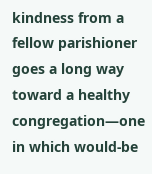kindness from a fellow parishioner goes a long way toward a healthy congregation—one in which would-be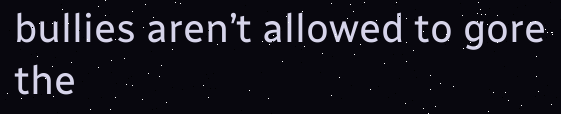bullies aren’t allowed to gore the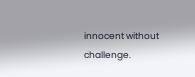innocent without challenge.